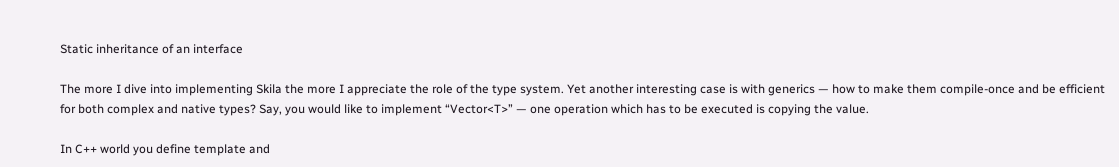Static inheritance of an interface

The more I dive into implementing Skila the more I appreciate the role of the type system. Yet another interesting case is with generics — how to make them compile-once and be efficient for both complex and native types? Say, you would like to implement “Vector<T>” — one operation which has to be executed is copying the value.

In C++ world you define template and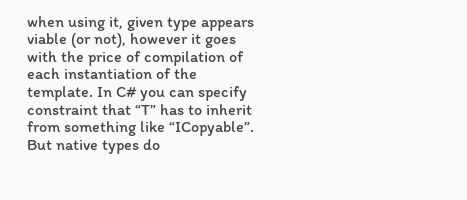when using it, given type appears viable (or not), however it goes with the price of compilation of each instantiation of the template. In C# you can specify constraint that “T” has to inherit from something like “ICopyable”. But native types do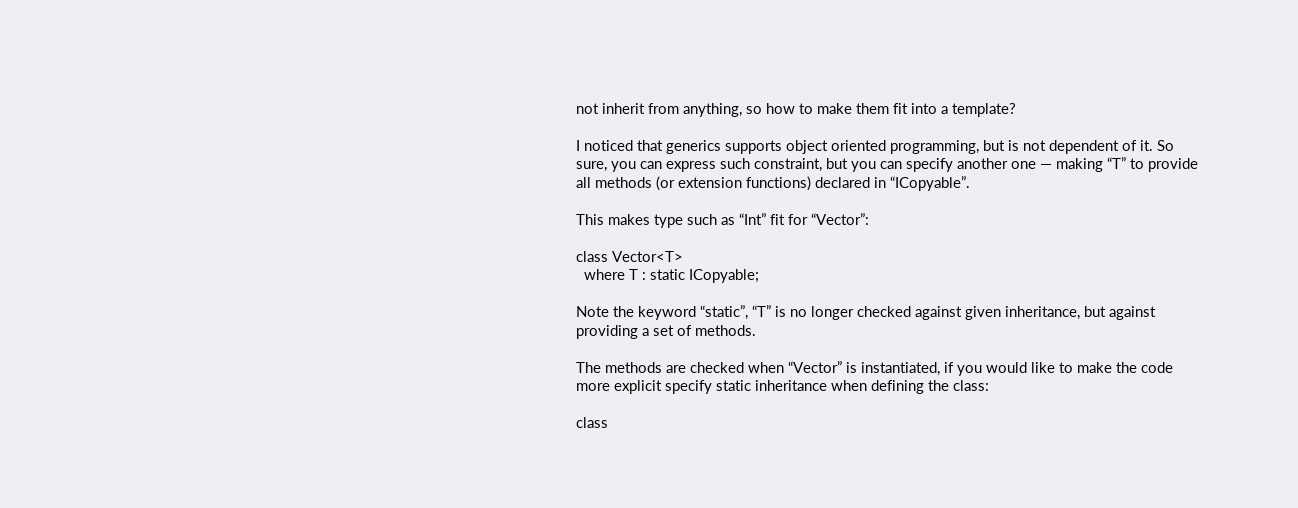not inherit from anything, so how to make them fit into a template?

I noticed that generics supports object oriented programming, but is not dependent of it. So sure, you can express such constraint, but you can specify another one — making “T” to provide all methods (or extension functions) declared in “ICopyable”.

This makes type such as “Int” fit for “Vector”:

class Vector<T>
  where T : static ICopyable;

Note the keyword “static”, “T” is no longer checked against given inheritance, but against providing a set of methods.

The methods are checked when “Vector” is instantiated, if you would like to make the code more explicit specify static inheritance when defining the class:

class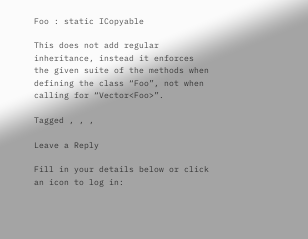Foo : static ICopyable

This does not add regular inheritance, instead it enforces the given suite of the methods when defining the class “Foo”, not when calling for “Vector<Foo>”.

Tagged , , ,

Leave a Reply

Fill in your details below or click an icon to log in: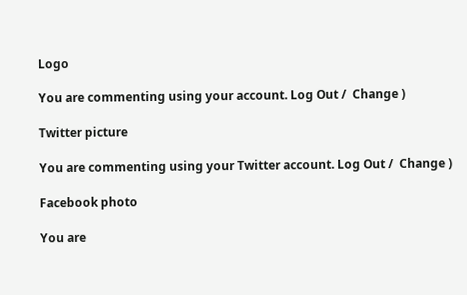Logo

You are commenting using your account. Log Out /  Change )

Twitter picture

You are commenting using your Twitter account. Log Out /  Change )

Facebook photo

You are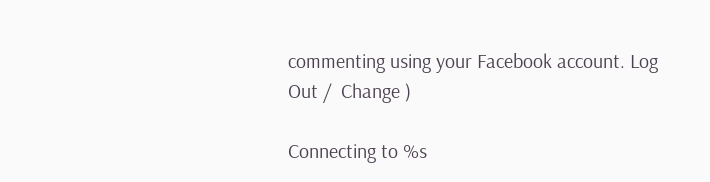commenting using your Facebook account. Log Out /  Change )

Connecting to %s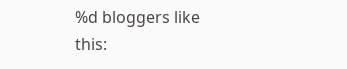%d bloggers like this: